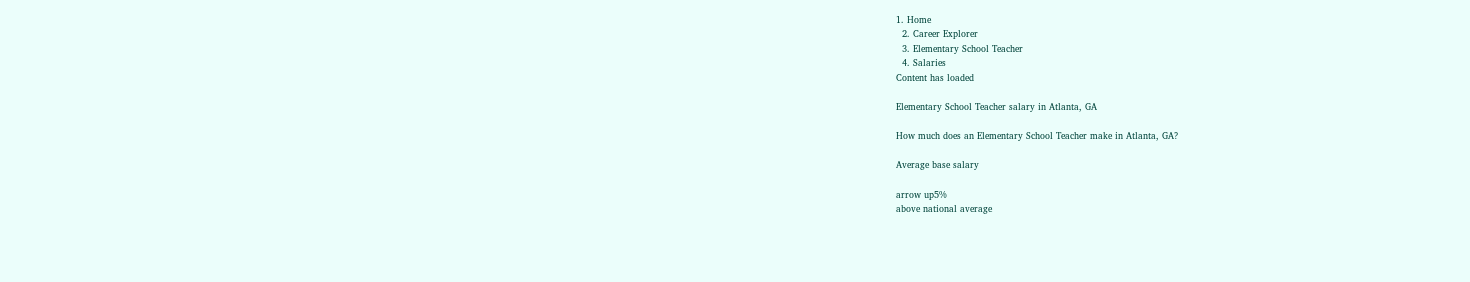1. Home
  2. Career Explorer
  3. Elementary School Teacher
  4. Salaries
Content has loaded

Elementary School Teacher salary in Atlanta, GA

How much does an Elementary School Teacher make in Atlanta, GA?

Average base salary

arrow up5%
above national average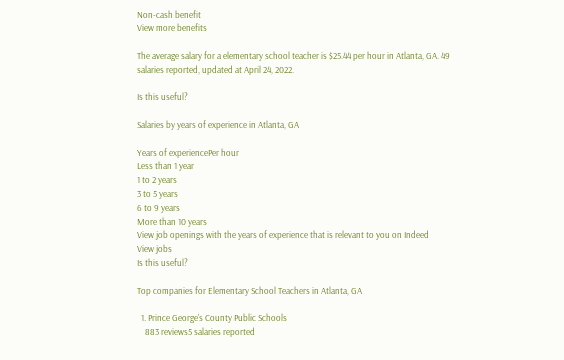Non-cash benefit
View more benefits

The average salary for a elementary school teacher is $25.44 per hour in Atlanta, GA. 49 salaries reported, updated at April 24, 2022.

Is this useful?

Salaries by years of experience in Atlanta, GA

Years of experiencePer hour
Less than 1 year
1 to 2 years
3 to 5 years
6 to 9 years
More than 10 years
View job openings with the years of experience that is relevant to you on Indeed
View jobs
Is this useful?

Top companies for Elementary School Teachers in Atlanta, GA

  1. Prince George's County Public Schools
    883 reviews5 salaries reported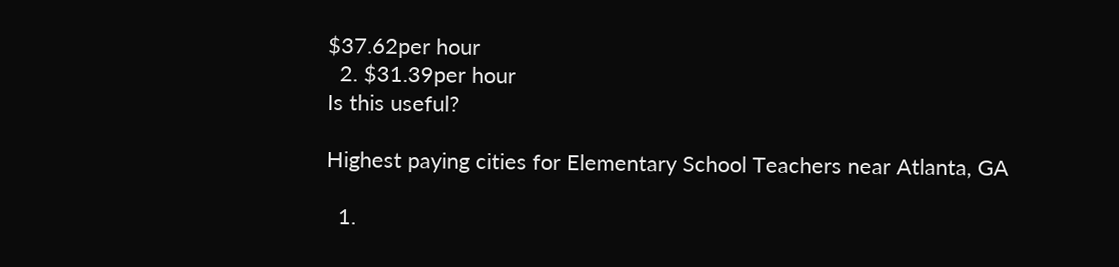$37.62per hour
  2. $31.39per hour
Is this useful?

Highest paying cities for Elementary School Teachers near Atlanta, GA

  1.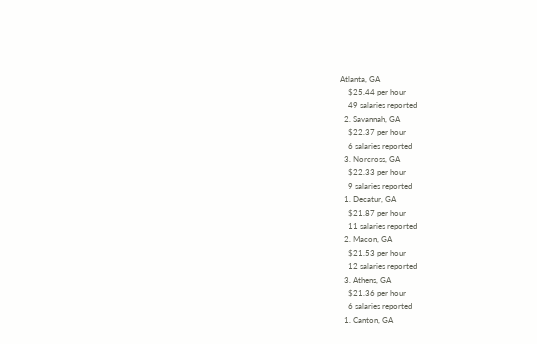Atlanta, GA
    $25.44 per hour
    49 salaries reported
  2. Savannah, GA
    $22.37 per hour
    6 salaries reported
  3. Norcross, GA
    $22.33 per hour
    9 salaries reported
  1. Decatur, GA
    $21.87 per hour
    11 salaries reported
  2. Macon, GA
    $21.53 per hour
    12 salaries reported
  3. Athens, GA
    $21.36 per hour
    6 salaries reported
  1. Canton, GA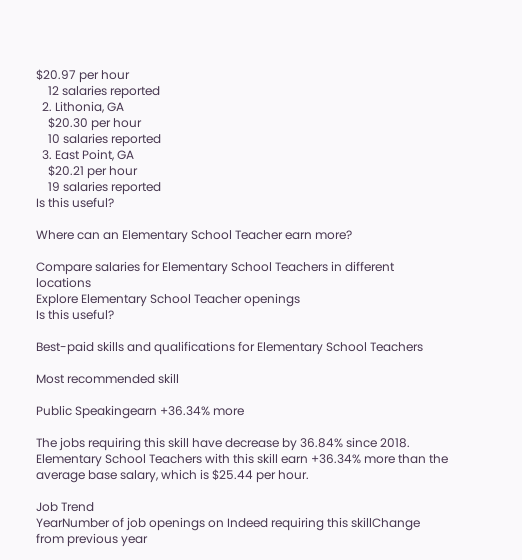$20.97 per hour
    12 salaries reported
  2. Lithonia, GA
    $20.30 per hour
    10 salaries reported
  3. East Point, GA
    $20.21 per hour
    19 salaries reported
Is this useful?

Where can an Elementary School Teacher earn more?

Compare salaries for Elementary School Teachers in different locations
Explore Elementary School Teacher openings
Is this useful?

Best-paid skills and qualifications for Elementary School Teachers

Most recommended skill

Public Speakingearn +36.34% more

The jobs requiring this skill have decrease by 36.84% since 2018. Elementary School Teachers with this skill earn +36.34% more than the average base salary, which is $25.44 per hour.

Job Trend
YearNumber of job openings on Indeed requiring this skillChange from previous year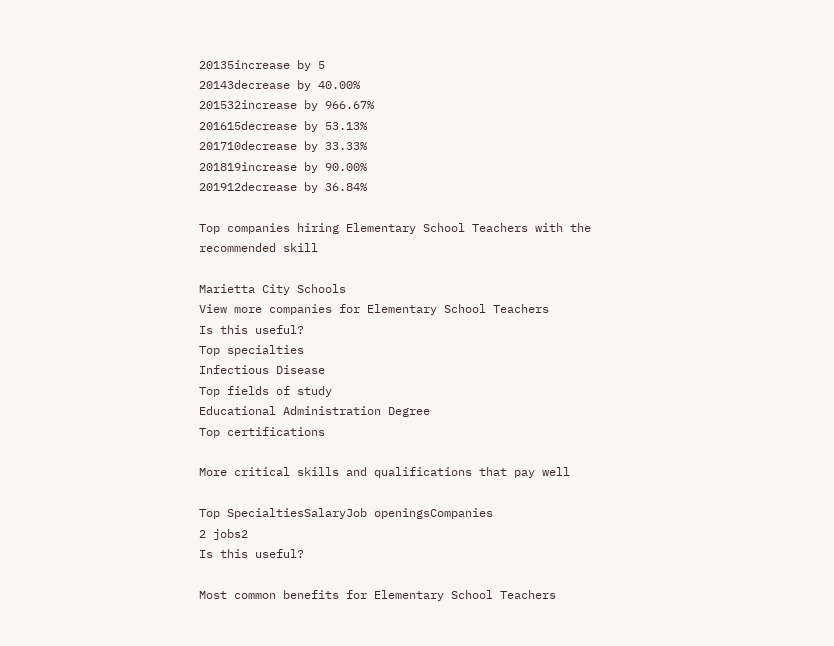20135increase by 5
20143decrease by 40.00%
201532increase by 966.67%
201615decrease by 53.13%
201710decrease by 33.33%
201819increase by 90.00%
201912decrease by 36.84%

Top companies hiring Elementary School Teachers with the recommended skill

Marietta City Schools
View more companies for Elementary School Teachers
Is this useful?
Top specialties
Infectious Disease
Top fields of study
Educational Administration Degree
Top certifications

More critical skills and qualifications that pay well

Top SpecialtiesSalaryJob openingsCompanies
2 jobs2
Is this useful?

Most common benefits for Elementary School Teachers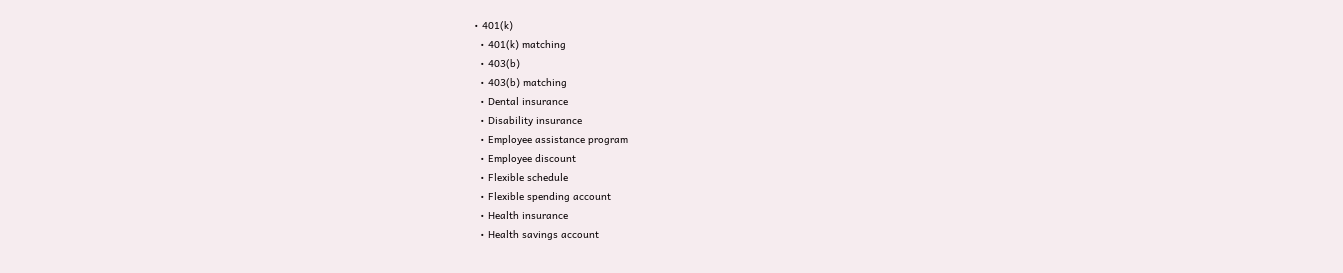• 401(k)
  • 401(k) matching
  • 403(b)
  • 403(b) matching
  • Dental insurance
  • Disability insurance
  • Employee assistance program
  • Employee discount
  • Flexible schedule
  • Flexible spending account
  • Health insurance
  • Health savings account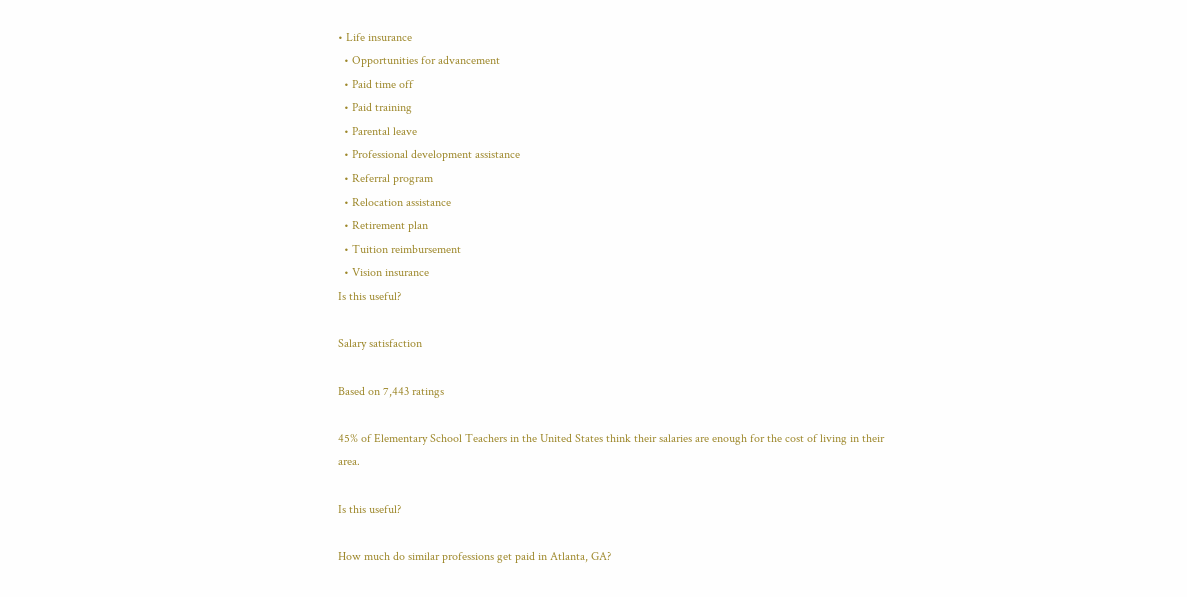• Life insurance
  • Opportunities for advancement
  • Paid time off
  • Paid training
  • Parental leave
  • Professional development assistance
  • Referral program
  • Relocation assistance
  • Retirement plan
  • Tuition reimbursement
  • Vision insurance
Is this useful?

Salary satisfaction

Based on 7,443 ratings

45% of Elementary School Teachers in the United States think their salaries are enough for the cost of living in their area.

Is this useful?

How much do similar professions get paid in Atlanta, GA?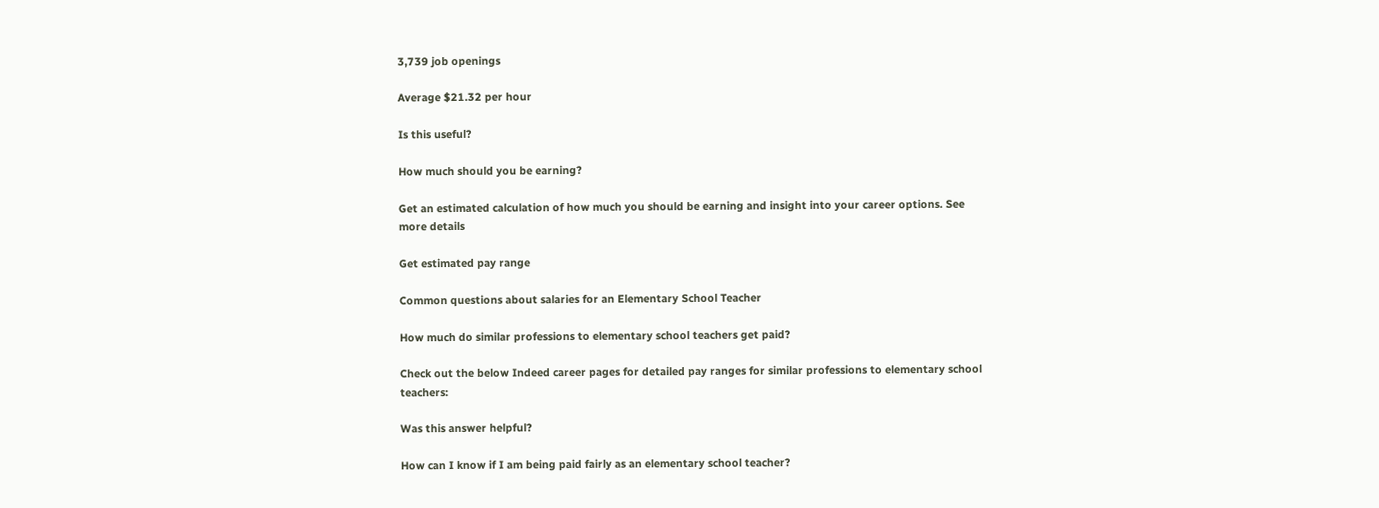3,739 job openings

Average $21.32 per hour

Is this useful?

How much should you be earning?

Get an estimated calculation of how much you should be earning and insight into your career options. See more details

Get estimated pay range

Common questions about salaries for an Elementary School Teacher

How much do similar professions to elementary school teachers get paid?

Check out the below Indeed career pages for detailed pay ranges for similar professions to elementary school teachers:

Was this answer helpful?

How can I know if I am being paid fairly as an elementary school teacher?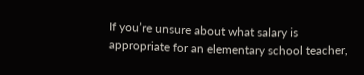If you’re unsure about what salary is appropriate for an elementary school teacher,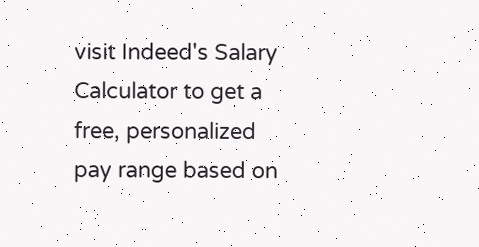visit Indeed's Salary Calculator to get a free, personalized pay range based on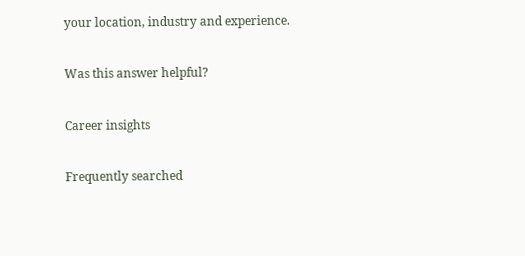your location, industry and experience.

Was this answer helpful?

Career insights

Frequently searched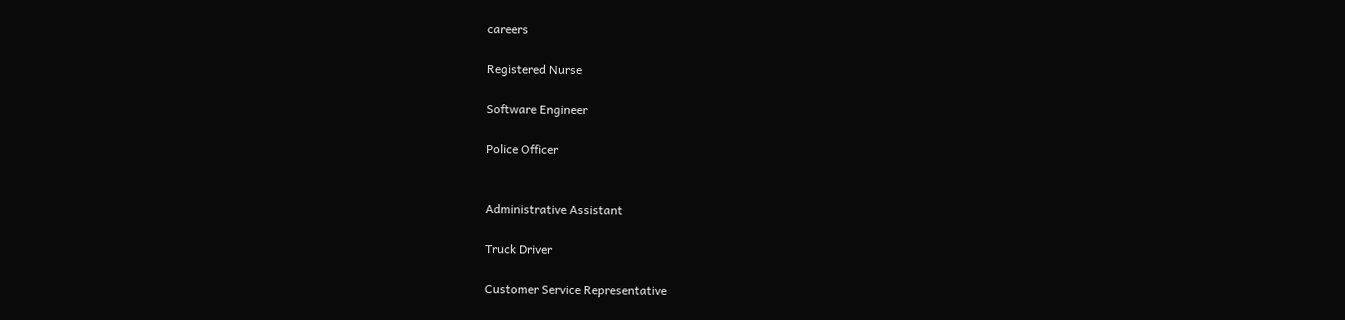careers

Registered Nurse

Software Engineer

Police Officer


Administrative Assistant

Truck Driver

Customer Service Representative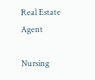Real Estate Agent

Nursing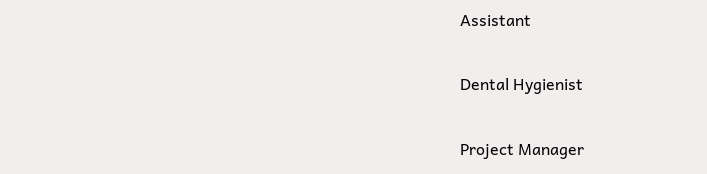Assistant

Dental Hygienist

Project Manager